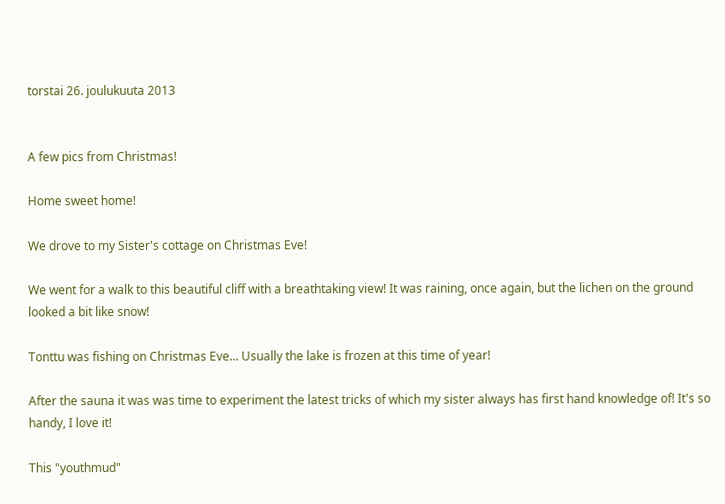torstai 26. joulukuuta 2013


A few pics from Christmas!

Home sweet home!

We drove to my Sister's cottage on Christmas Eve!

We went for a walk to this beautiful cliff with a breathtaking view! It was raining, once again, but the lichen on the ground looked a bit like snow!

Tonttu was fishing on Christmas Eve... Usually the lake is frozen at this time of year!

After the sauna it was was time to experiment the latest tricks of which my sister always has first hand knowledge of! It's so handy, I love it!

This "youthmud"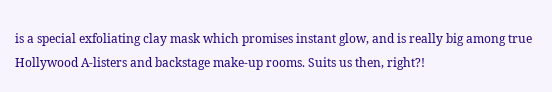is a special exfoliating clay mask which promises instant glow, and is really big among true Hollywood A-listers and backstage make-up rooms. Suits us then, right?!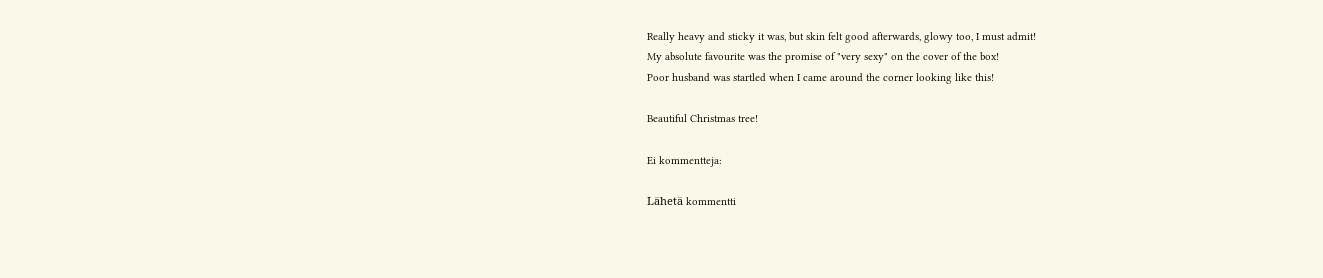Really heavy and sticky it was, but skin felt good afterwards, glowy too, I must admit!
My absolute favourite was the promise of "very sexy" on the cover of the box!
Poor husband was startled when I came around the corner looking like this!

Beautiful Christmas tree!

Ei kommentteja:

Lähetä kommentti